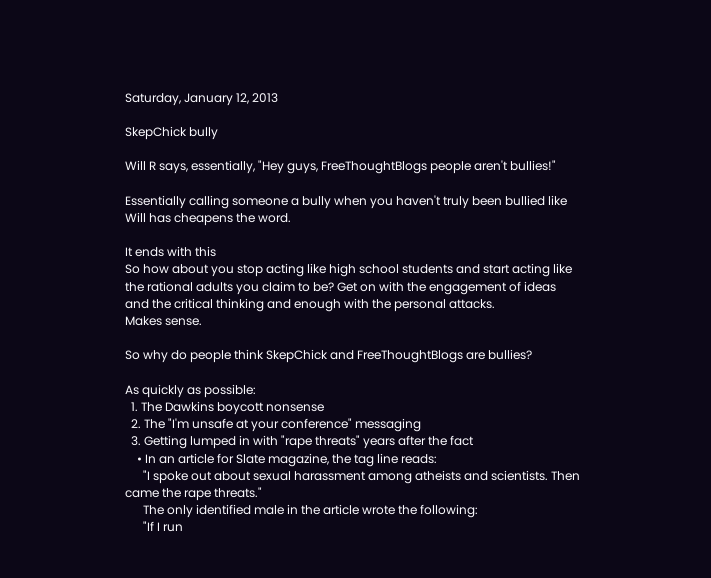Saturday, January 12, 2013

SkepChick bully

Will R says, essentially, "Hey guys, FreeThoughtBlogs people aren't bullies!"

Essentially calling someone a bully when you haven't truly been bullied like Will has cheapens the word.

It ends with this
So how about you stop acting like high school students and start acting like the rational adults you claim to be? Get on with the engagement of ideas and the critical thinking and enough with the personal attacks.
Makes sense.

So why do people think SkepChick and FreeThoughtBlogs are bullies?

As quickly as possible:
  1. The Dawkins boycott nonsense
  2. The "I'm unsafe at your conference" messaging
  3. Getting lumped in with "rape threats" years after the fact
    • In an article for Slate magazine, the tag line reads:
      "I spoke out about sexual harassment among atheists and scientists. Then came the rape threats."
      The only identified male in the article wrote the following:
      "If I run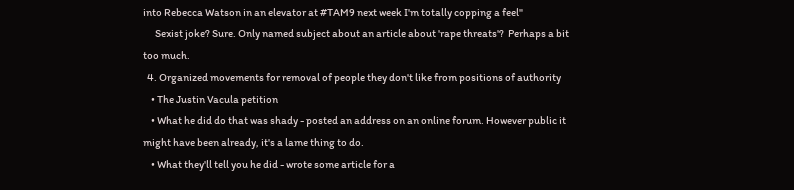into Rebecca Watson in an elevator at #TAM9 next week I'm totally copping a feel"
      Sexist joke? Sure. Only named subject about an article about 'rape threats'?  Perhaps a bit too much.
  4. Organized movements for removal of people they don't like from positions of authority
    • The Justin Vacula petition
    • What he did do that was shady - posted an address on an online forum. However public it might have been already, it's a lame thing to do.
    • What they'll tell you he did - wrote some article for a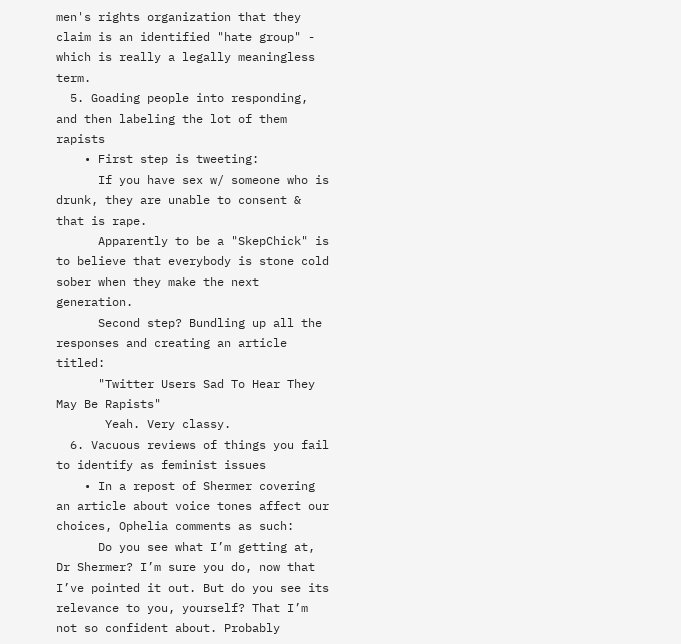men's rights organization that they claim is an identified "hate group" - which is really a legally meaningless term.
  5. Goading people into responding, and then labeling the lot of them rapists
    • First step is tweeting:
      If you have sex w/ someone who is drunk, they are unable to consent & that is rape.
      Apparently to be a "SkepChick" is to believe that everybody is stone cold sober when they make the next generation.
      Second step? Bundling up all the responses and creating an article titled:
      "Twitter Users Sad To Hear They May Be Rapists"
       Yeah. Very classy.
  6. Vacuous reviews of things you fail to identify as feminist issues
    • In a repost of Shermer covering an article about voice tones affect our choices, Ophelia comments as such:
      Do you see what I’m getting at, Dr Shermer? I’m sure you do, now that I’ve pointed it out. But do you see its relevance to you, yourself? That I’m not so confident about. Probably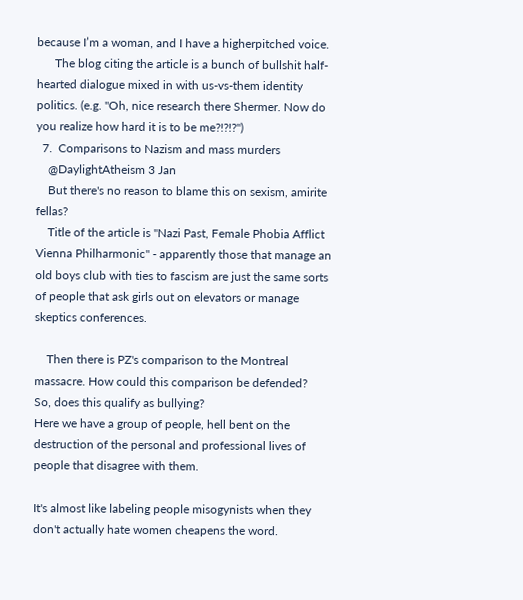because I’m a woman, and I have a higherpitched voice.
      The blog citing the article is a bunch of bullshit half-hearted dialogue mixed in with us-vs-them identity politics. (e.g. "Oh, nice research there Shermer. Now do you realize how hard it is to be me?!?!?")
  7.  Comparisons to Nazism and mass murders
    @DaylightAtheism 3 Jan
    But there's no reason to blame this on sexism, amirite fellas?
    Title of the article is "Nazi Past, Female Phobia Afflict Vienna Philharmonic" - apparently those that manage an old boys club with ties to fascism are just the same sorts of people that ask girls out on elevators or manage skeptics conferences.

    Then there is PZ's comparison to the Montreal massacre. How could this comparison be defended?
So, does this qualify as bullying?
Here we have a group of people, hell bent on the destruction of the personal and professional lives of people that disagree with them.

It's almost like labeling people misogynists when they don't actually hate women cheapens the word.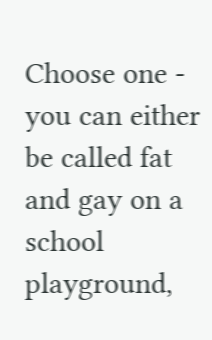Choose one - you can either be called fat and gay on a school playground,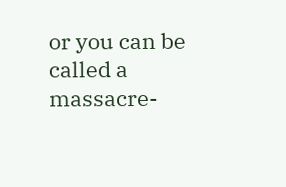or you can be called a massacre-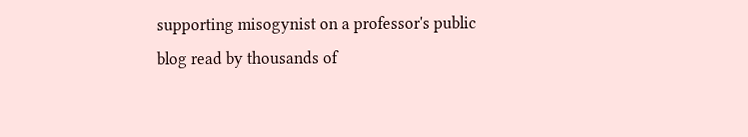supporting misogynist on a professor's public blog read by thousands of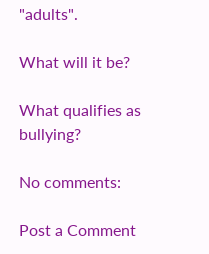"adults".

What will it be?

What qualifies as bullying?

No comments:

Post a Comment